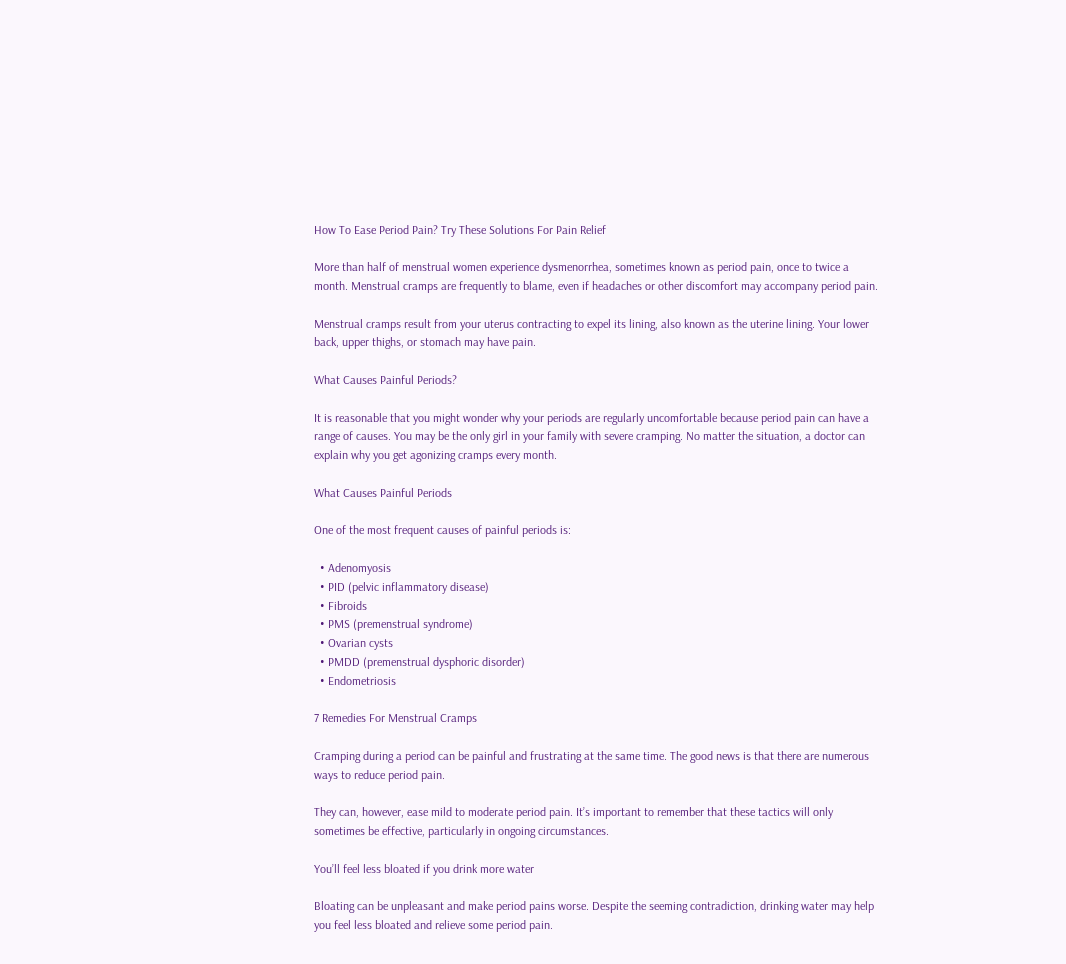How To Ease Period Pain? Try These Solutions For Pain Relief

More than half of menstrual women experience dysmenorrhea, sometimes known as period pain, once to twice a month. Menstrual cramps are frequently to blame, even if headaches or other discomfort may accompany period pain.

Menstrual cramps result from your uterus contracting to expel its lining, also known as the uterine lining. Your lower back, upper thighs, or stomach may have pain.

What Causes Painful Periods?

It is reasonable that you might wonder why your periods are regularly uncomfortable because period pain can have a range of causes. You may be the only girl in your family with severe cramping. No matter the situation, a doctor can explain why you get agonizing cramps every month.

What Causes Painful Periods

One of the most frequent causes of painful periods is:

  • Adenomyosis
  • PID (pelvic inflammatory disease)
  • Fibroids
  • PMS (premenstrual syndrome)
  • Ovarian cysts
  • PMDD (premenstrual dysphoric disorder)
  • Endometriosis

7 Remedies For Menstrual Cramps

Cramping during a period can be painful and frustrating at the same time. The good news is that there are numerous ways to reduce period pain.

They can, however, ease mild to moderate period pain. It’s important to remember that these tactics will only sometimes be effective, particularly in ongoing circumstances.

You’ll feel less bloated if you drink more water

Bloating can be unpleasant and make period pains worse. Despite the seeming contradiction, drinking water may help you feel less bloated and relieve some period pain.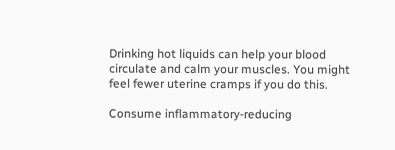Drinking hot liquids can help your blood circulate and calm your muscles. You might feel fewer uterine cramps if you do this.

Consume inflammatory-reducing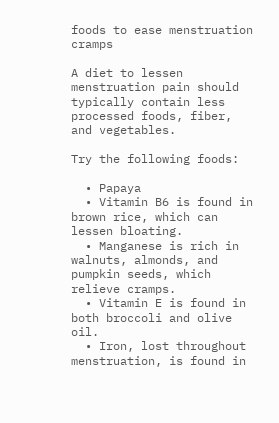foods to ease menstruation cramps

A diet to lessen menstruation pain should typically contain less processed foods, fiber, and vegetables.

Try the following foods:

  • Papaya
  • Vitamin B6 is found in brown rice, which can lessen bloating.
  • Manganese is rich in walnuts, almonds, and pumpkin seeds, which relieve cramps.
  • Vitamin E is found in both broccoli and olive oil.
  • Iron, lost throughout menstruation, is found in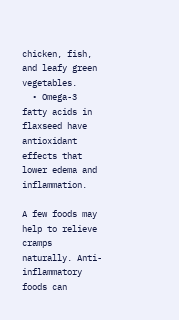chicken, fish, and leafy green vegetables.
  • Omega-3 fatty acids in flaxseed have antioxidant effects that lower edema and inflammation.

A few foods may help to relieve cramps naturally. Anti-inflammatory foods can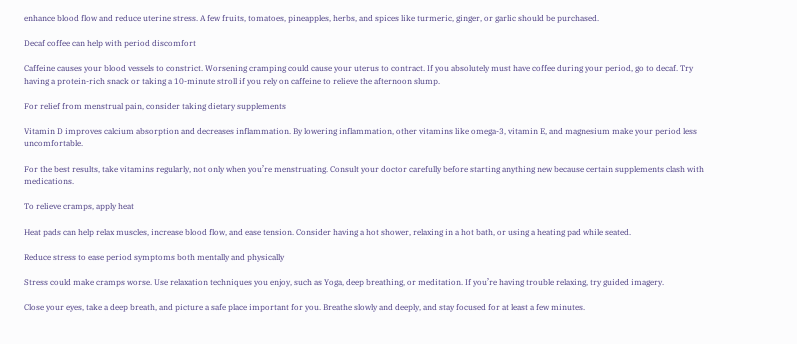enhance blood flow and reduce uterine stress. A few fruits, tomatoes, pineapples, herbs, and spices like turmeric, ginger, or garlic should be purchased.

Decaf coffee can help with period discomfort

Caffeine causes your blood vessels to constrict. Worsening cramping could cause your uterus to contract. If you absolutely must have coffee during your period, go to decaf. Try having a protein-rich snack or taking a 10-minute stroll if you rely on caffeine to relieve the afternoon slump.

For relief from menstrual pain, consider taking dietary supplements

Vitamin D improves calcium absorption and decreases inflammation. By lowering inflammation, other vitamins like omega-3, vitamin E, and magnesium make your period less uncomfortable.

For the best results, take vitamins regularly, not only when you’re menstruating. Consult your doctor carefully before starting anything new because certain supplements clash with medications.

To relieve cramps, apply heat

Heat pads can help relax muscles, increase blood flow, and ease tension. Consider having a hot shower, relaxing in a hot bath, or using a heating pad while seated.

Reduce stress to ease period symptoms both mentally and physically

Stress could make cramps worse. Use relaxation techniques you enjoy, such as Yoga, deep breathing, or meditation. If you’re having trouble relaxing, try guided imagery.

Close your eyes, take a deep breath, and picture a safe place important for you. Breathe slowly and deeply, and stay focused for at least a few minutes.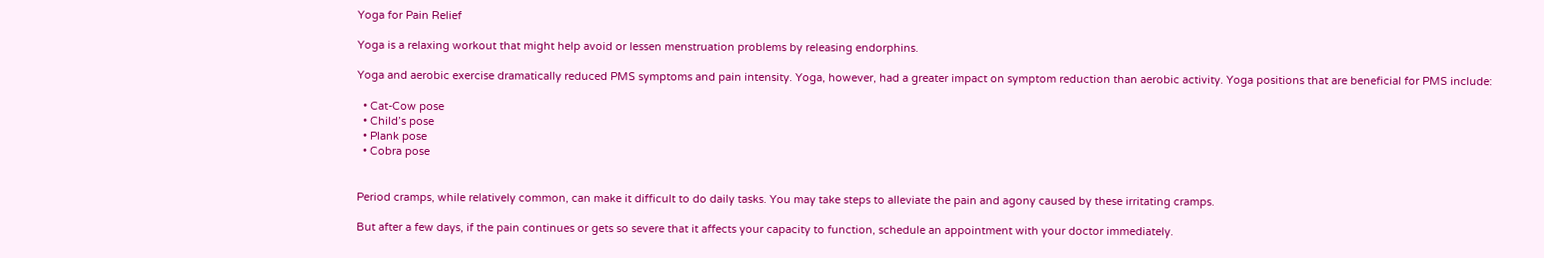Yoga for Pain Relief

Yoga is a relaxing workout that might help avoid or lessen menstruation problems by releasing endorphins.

Yoga and aerobic exercise dramatically reduced PMS symptoms and pain intensity. Yoga, however, had a greater impact on symptom reduction than aerobic activity. Yoga positions that are beneficial for PMS include:

  • Cat-Cow pose
  • Child’s pose
  • Plank pose
  • Cobra pose


Period cramps, while relatively common, can make it difficult to do daily tasks. You may take steps to alleviate the pain and agony caused by these irritating cramps.

But after a few days, if the pain continues or gets so severe that it affects your capacity to function, schedule an appointment with your doctor immediately.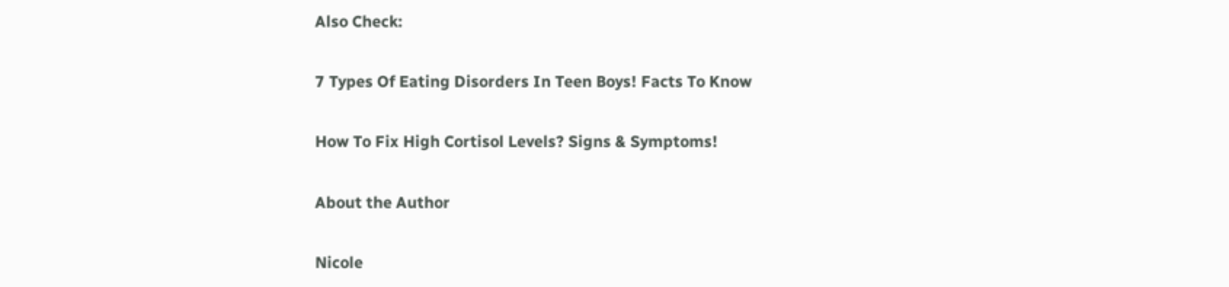Also Check:

7 Types Of Eating Disorders In Teen Boys! Facts To Know

How To Fix High Cortisol Levels? Signs & Symptoms!

About the Author

Nicole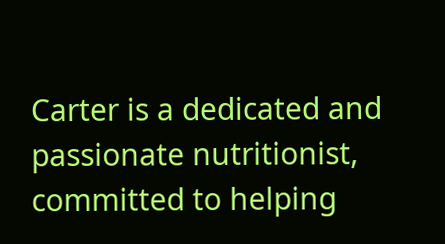Carter is a dedicated and passionate nutritionist, committed to helping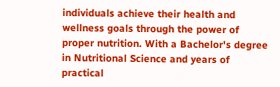individuals achieve their health and wellness goals through the power of proper nutrition. With a Bachelor's degree in Nutritional Science and years of practical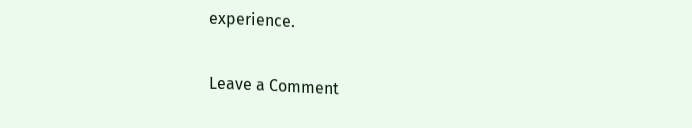experience.

Leave a Comment